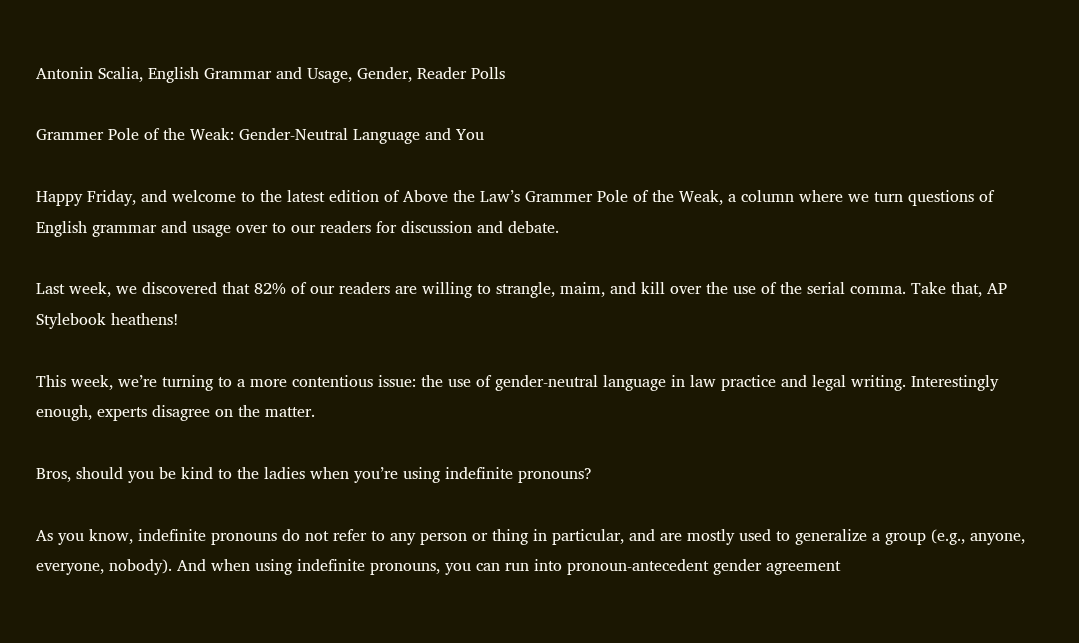Antonin Scalia, English Grammar and Usage, Gender, Reader Polls

Grammer Pole of the Weak: Gender-Neutral Language and You

Happy Friday, and welcome to the latest edition of Above the Law’s Grammer Pole of the Weak, a column where we turn questions of English grammar and usage over to our readers for discussion and debate.

Last week, we discovered that 82% of our readers are willing to strangle, maim, and kill over the use of the serial comma. Take that, AP Stylebook heathens!

This week, we’re turning to a more contentious issue: the use of gender-neutral language in law practice and legal writing. Interestingly enough, experts disagree on the matter.

Bros, should you be kind to the ladies when you’re using indefinite pronouns?

As you know, indefinite pronouns do not refer to any person or thing in particular, and are mostly used to generalize a group (e.g., anyone, everyone, nobody). And when using indefinite pronouns, you can run into pronoun-antecedent gender agreement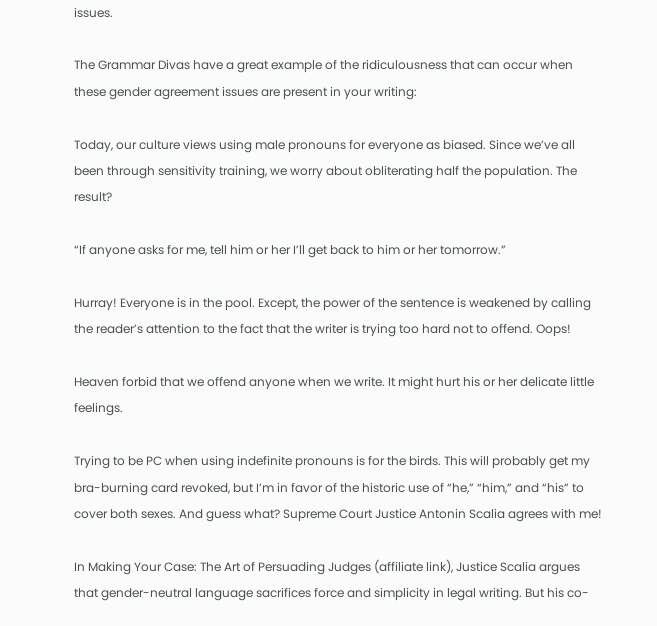issues.

The Grammar Divas have a great example of the ridiculousness that can occur when these gender agreement issues are present in your writing:

Today, our culture views using male pronouns for everyone as biased. Since we’ve all been through sensitivity training, we worry about obliterating half the population. The result?

“If anyone asks for me, tell him or her I’ll get back to him or her tomorrow.”

Hurray! Everyone is in the pool. Except, the power of the sentence is weakened by calling the reader’s attention to the fact that the writer is trying too hard not to offend. Oops!

Heaven forbid that we offend anyone when we write. It might hurt his or her delicate little feelings.

Trying to be PC when using indefinite pronouns is for the birds. This will probably get my bra-burning card revoked, but I’m in favor of the historic use of “he,” “him,” and “his” to cover both sexes. And guess what? Supreme Court Justice Antonin Scalia agrees with me!

In Making Your Case: The Art of Persuading Judges (affiliate link), Justice Scalia argues that gender-neutral language sacrifices force and simplicity in legal writing. But his co-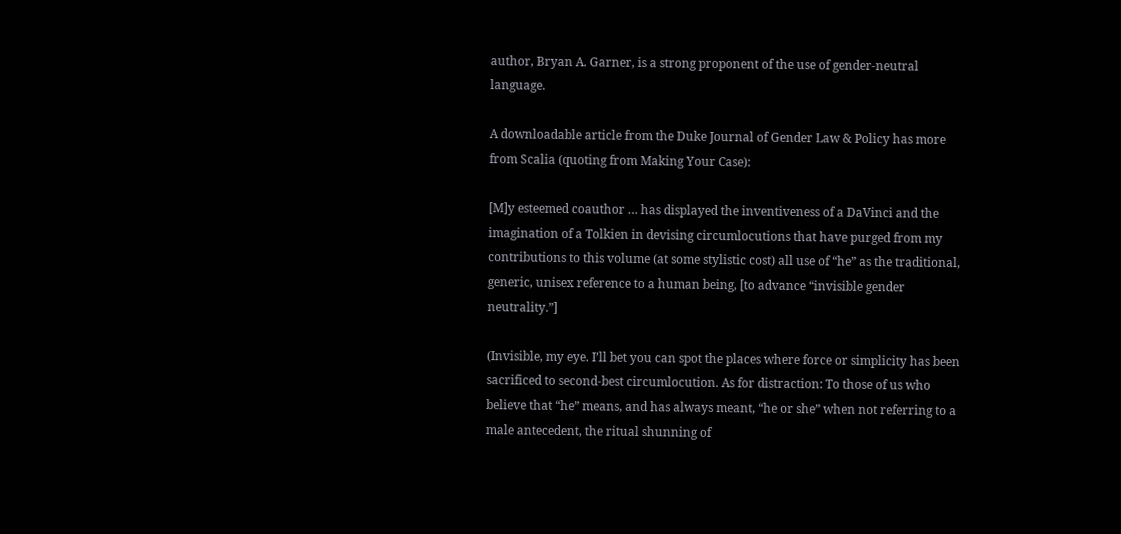author, Bryan A. Garner, is a strong proponent of the use of gender-neutral language.

A downloadable article from the Duke Journal of Gender Law & Policy has more from Scalia (quoting from Making Your Case):

[M]y esteemed coauthor … has displayed the inventiveness of a DaVinci and the imagination of a Tolkien in devising circumlocutions that have purged from my contributions to this volume (at some stylistic cost) all use of “he” as the traditional, generic, unisex reference to a human being, [to advance “invisible gender neutrality.”]

(Invisible, my eye. I’ll bet you can spot the places where force or simplicity has been sacrificed to second-best circumlocution. As for distraction: To those of us who believe that “he” means, and has always meant, “he or she” when not referring to a male antecedent, the ritual shunning of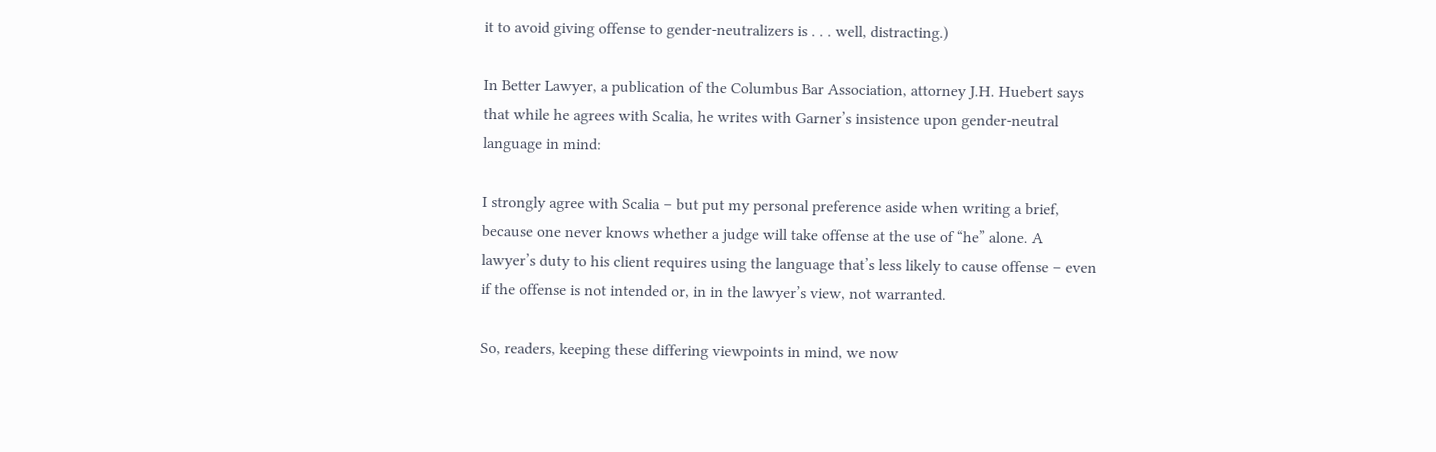it to avoid giving offense to gender-neutralizers is . . . well, distracting.)

In Better Lawyer, a publication of the Columbus Bar Association, attorney J.H. Huebert says that while he agrees with Scalia, he writes with Garner’s insistence upon gender-neutral language in mind:

I strongly agree with Scalia – but put my personal preference aside when writing a brief, because one never knows whether a judge will take offense at the use of “he” alone. A lawyer’s duty to his client requires using the language that’s less likely to cause offense – even if the offense is not intended or, in in the lawyer’s view, not warranted.

So, readers, keeping these differing viewpoints in mind, we now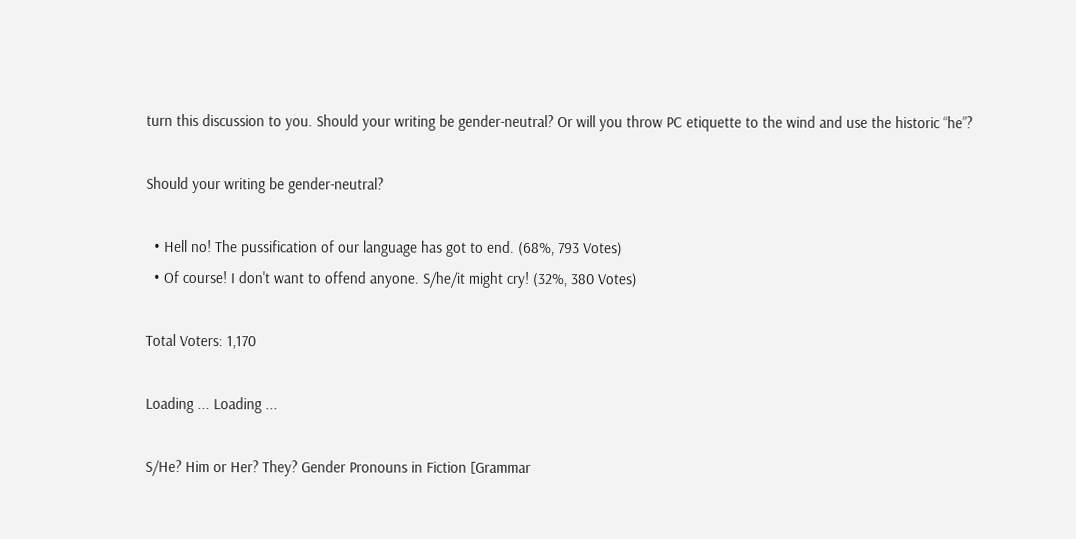turn this discussion to you. Should your writing be gender-neutral? Or will you throw PC etiquette to the wind and use the historic “he”?

Should your writing be gender-neutral?

  • Hell no! The pussification of our language has got to end. (68%, 793 Votes)
  • Of course! I don't want to offend anyone. S/he/it might cry! (32%, 380 Votes)

Total Voters: 1,170

Loading ... Loading ...

S/He? Him or Her? They? Gender Pronouns in Fiction [Grammar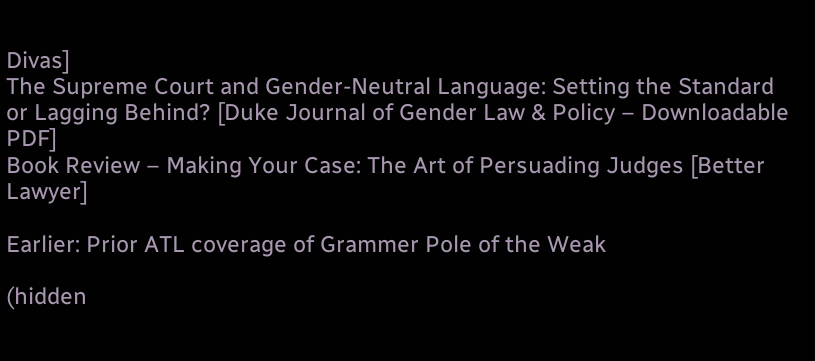Divas]
The Supreme Court and Gender-Neutral Language: Setting the Standard or Lagging Behind? [Duke Journal of Gender Law & Policy – Downloadable PDF]
Book Review – Making Your Case: The Art of Persuading Judges [Better Lawyer]

Earlier: Prior ATL coverage of Grammer Pole of the Weak

(hidden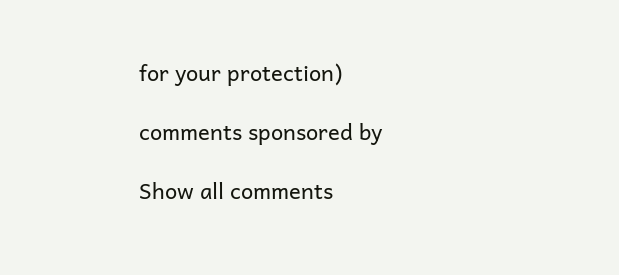for your protection)

comments sponsored by

Show all comments